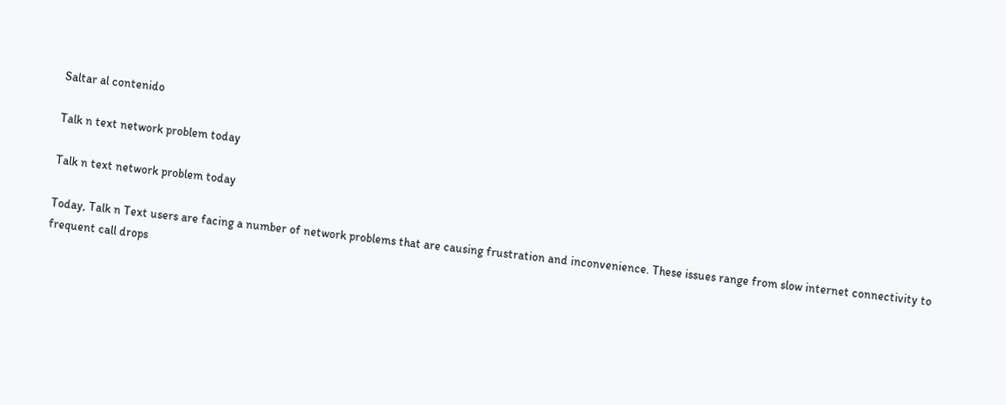Saltar al contenido

Talk n text network problem today

Talk n text network problem today

Today, Talk n Text users are facing a number of network problems that are causing frustration and inconvenience. These issues range from slow internet connectivity to frequent call drops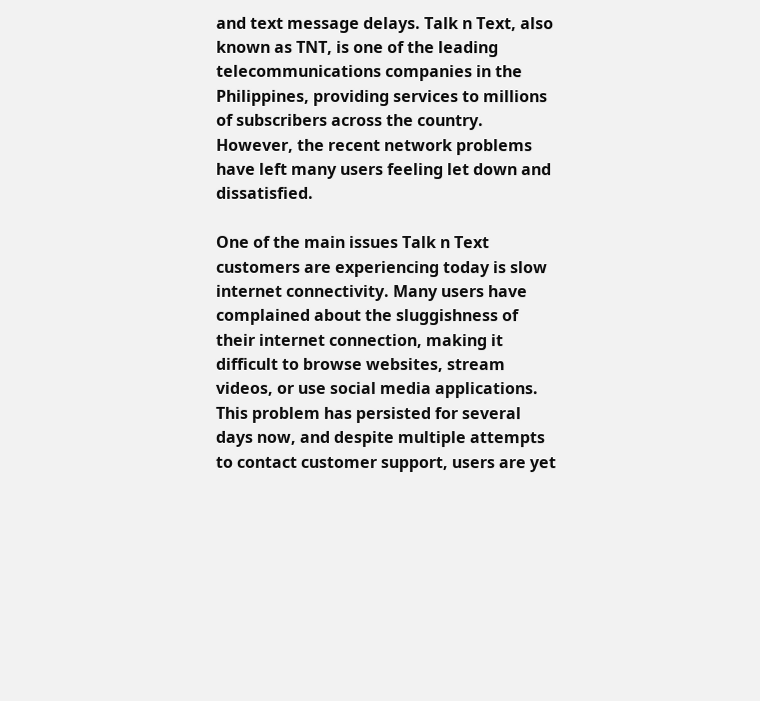and text message delays. Talk n Text, also known as TNT, is one of the leading telecommunications companies in the Philippines, providing services to millions of subscribers across the country. However, the recent network problems have left many users feeling let down and dissatisfied.

One of the main issues Talk n Text customers are experiencing today is slow internet connectivity. Many users have complained about the sluggishness of their internet connection, making it difficult to browse websites, stream videos, or use social media applications. This problem has persisted for several days now, and despite multiple attempts to contact customer support, users are yet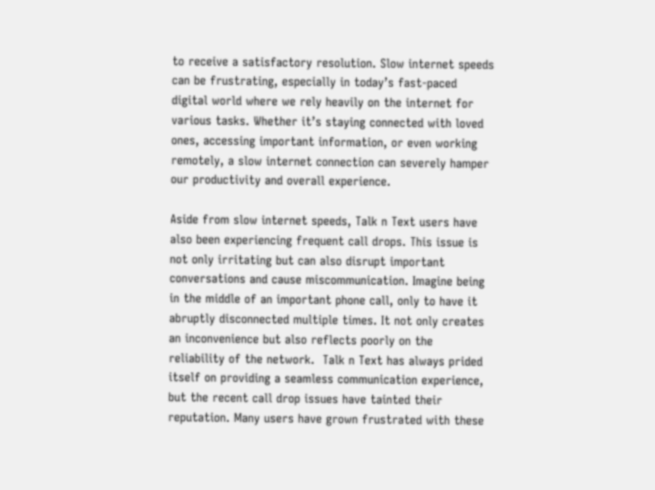to receive a satisfactory resolution. Slow internet speeds can be frustrating, especially in today’s fast-paced digital world where we rely heavily on the internet for various tasks. Whether it’s staying connected with loved ones, accessing important information, or even working remotely, a slow internet connection can severely hamper our productivity and overall experience.

Aside from slow internet speeds, Talk n Text users have also been experiencing frequent call drops. This issue is not only irritating but can also disrupt important conversations and cause miscommunication. Imagine being in the middle of an important phone call, only to have it abruptly disconnected multiple times. It not only creates an inconvenience but also reflects poorly on the reliability of the network.  Talk n Text has always prided itself on providing a seamless communication experience, but the recent call drop issues have tainted their reputation. Many users have grown frustrated with these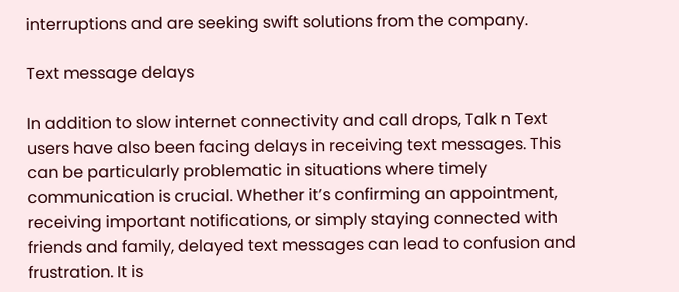interruptions and are seeking swift solutions from the company.

Text message delays

In addition to slow internet connectivity and call drops, Talk n Text users have also been facing delays in receiving text messages. This can be particularly problematic in situations where timely communication is crucial. Whether it’s confirming an appointment, receiving important notifications, or simply staying connected with friends and family, delayed text messages can lead to confusion and frustration. It is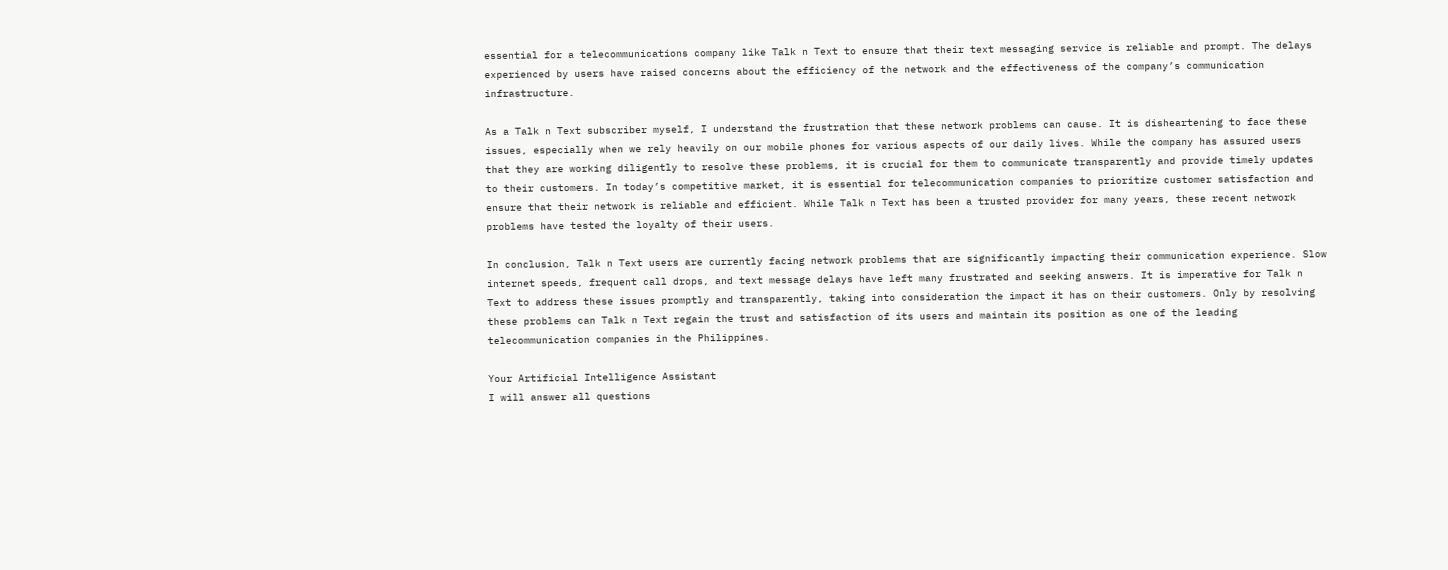essential for a telecommunications company like Talk n Text to ensure that their text messaging service is reliable and prompt. The delays experienced by users have raised concerns about the efficiency of the network and the effectiveness of the company’s communication infrastructure.

As a Talk n Text subscriber myself, I understand the frustration that these network problems can cause. It is disheartening to face these issues, especially when we rely heavily on our mobile phones for various aspects of our daily lives. While the company has assured users that they are working diligently to resolve these problems, it is crucial for them to communicate transparently and provide timely updates to their customers. In today’s competitive market, it is essential for telecommunication companies to prioritize customer satisfaction and ensure that their network is reliable and efficient. While Talk n Text has been a trusted provider for many years, these recent network problems have tested the loyalty of their users.

In conclusion, Talk n Text users are currently facing network problems that are significantly impacting their communication experience. Slow internet speeds, frequent call drops, and text message delays have left many frustrated and seeking answers. It is imperative for Talk n Text to address these issues promptly and transparently, taking into consideration the impact it has on their customers. Only by resolving these problems can Talk n Text regain the trust and satisfaction of its users and maintain its position as one of the leading telecommunication companies in the Philippines.

Your Artificial Intelligence Assistant
I will answer all questions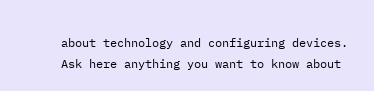about technology and configuring devices.
Ask here anything you want to know about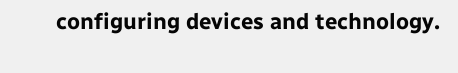configuring devices and technology.